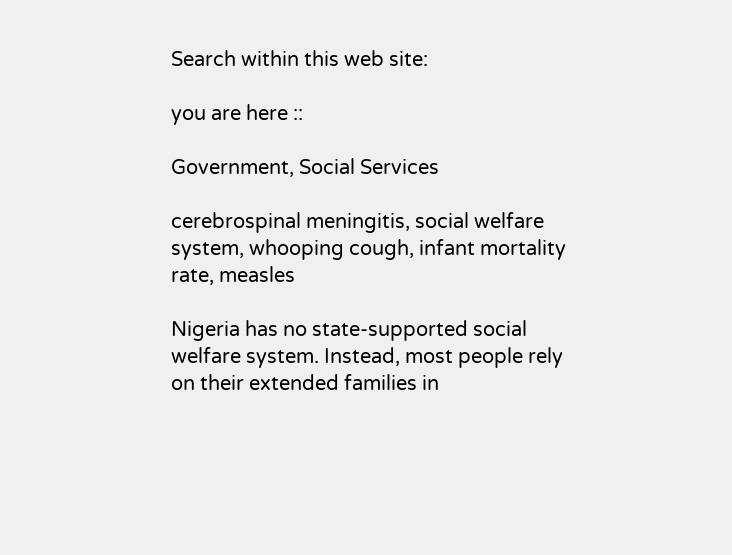Search within this web site:

you are here ::

Government, Social Services

cerebrospinal meningitis, social welfare system, whooping cough, infant mortality rate, measles

Nigeria has no state-supported social welfare system. Instead, most people rely on their extended families in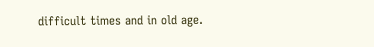difficult times and in old age.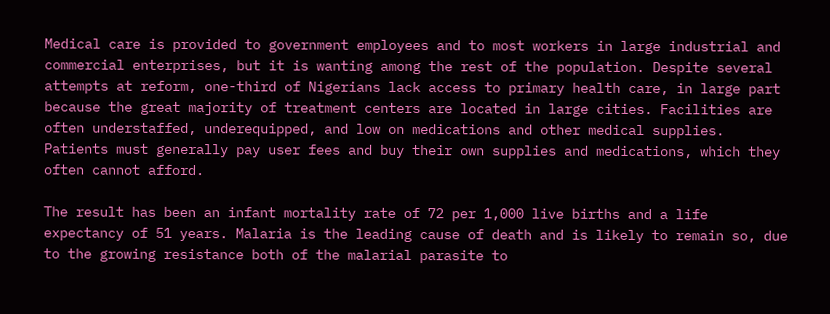Medical care is provided to government employees and to most workers in large industrial and commercial enterprises, but it is wanting among the rest of the population. Despite several attempts at reform, one-third of Nigerians lack access to primary health care, in large part because the great majority of treatment centers are located in large cities. Facilities are often understaffed, underequipped, and low on medications and other medical supplies. Patients must generally pay user fees and buy their own supplies and medications, which they often cannot afford.

The result has been an infant mortality rate of 72 per 1,000 live births and a life expectancy of 51 years. Malaria is the leading cause of death and is likely to remain so, due to the growing resistance both of the malarial parasite to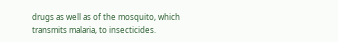drugs as well as of the mosquito, which transmits malaria, to insecticides.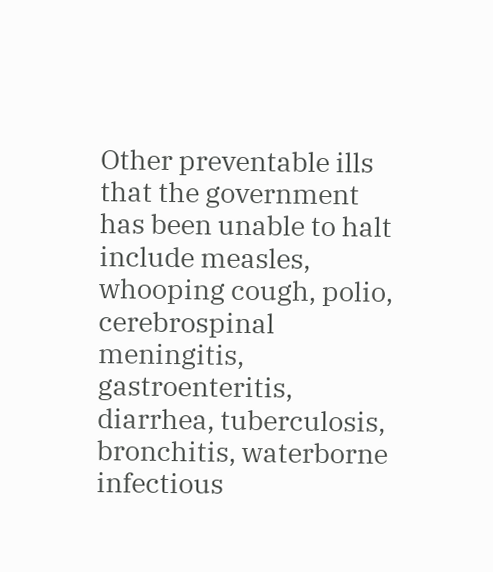Other preventable ills that the government has been unable to halt include measles, whooping cough, polio, cerebrospinal meningitis, gastroenteritis, diarrhea, tuberculosis, bronchitis, waterborne infectious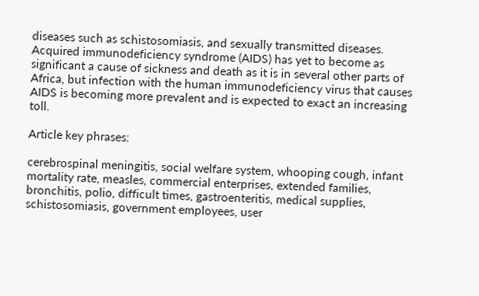diseases such as schistosomiasis, and sexually transmitted diseases. Acquired immunodeficiency syndrome (AIDS) has yet to become as significant a cause of sickness and death as it is in several other parts of Africa, but infection with the human immunodeficiency virus that causes AIDS is becoming more prevalent and is expected to exact an increasing toll.

Article key phrases:

cerebrospinal meningitis, social welfare system, whooping cough, infant mortality rate, measles, commercial enterprises, extended families, bronchitis, polio, difficult times, gastroenteritis, medical supplies, schistosomiasis, government employees, user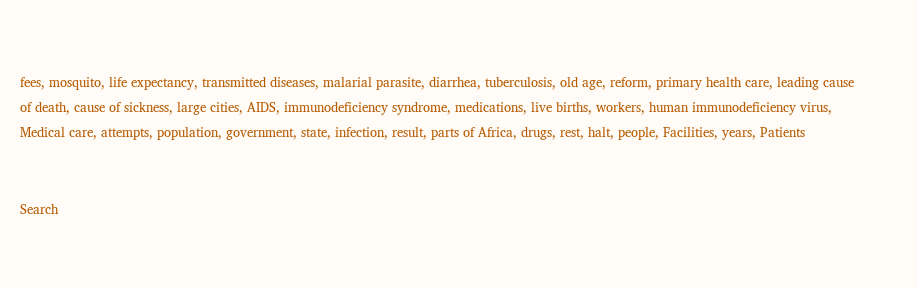fees, mosquito, life expectancy, transmitted diseases, malarial parasite, diarrhea, tuberculosis, old age, reform, primary health care, leading cause of death, cause of sickness, large cities, AIDS, immunodeficiency syndrome, medications, live births, workers, human immunodeficiency virus, Medical care, attempts, population, government, state, infection, result, parts of Africa, drugs, rest, halt, people, Facilities, years, Patients


Search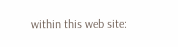within this web site: